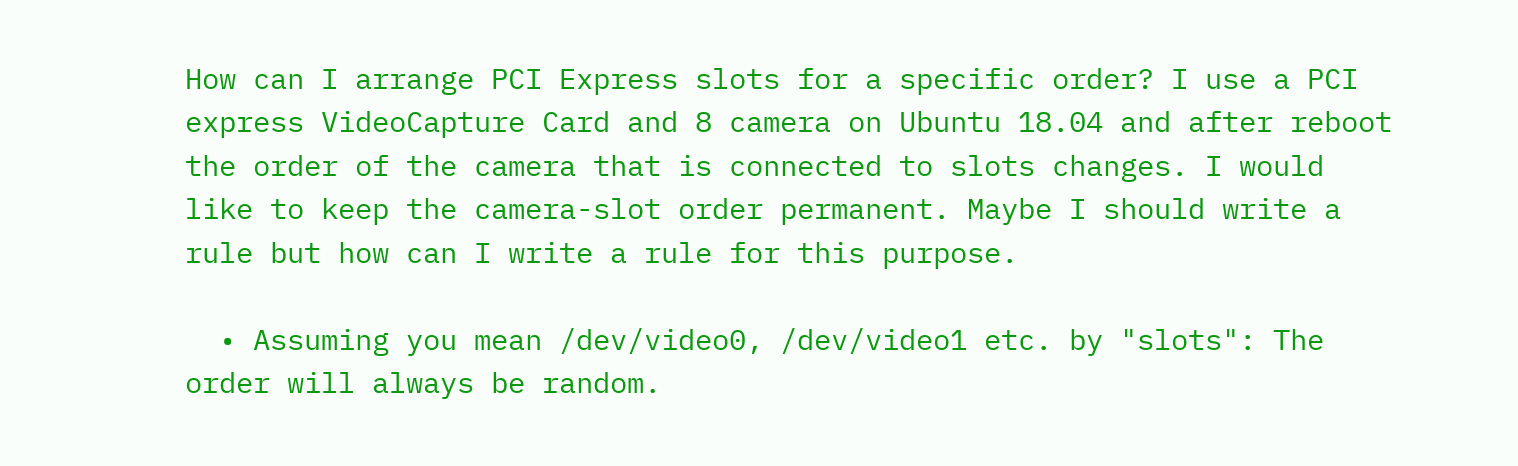How can I arrange PCI Express slots for a specific order? I use a PCI express VideoCapture Card and 8 camera on Ubuntu 18.04 and after reboot the order of the camera that is connected to slots changes. I would like to keep the camera-slot order permanent. Maybe I should write a rule but how can I write a rule for this purpose.

  • Assuming you mean /dev/video0, /dev/video1 etc. by "slots": The order will always be random.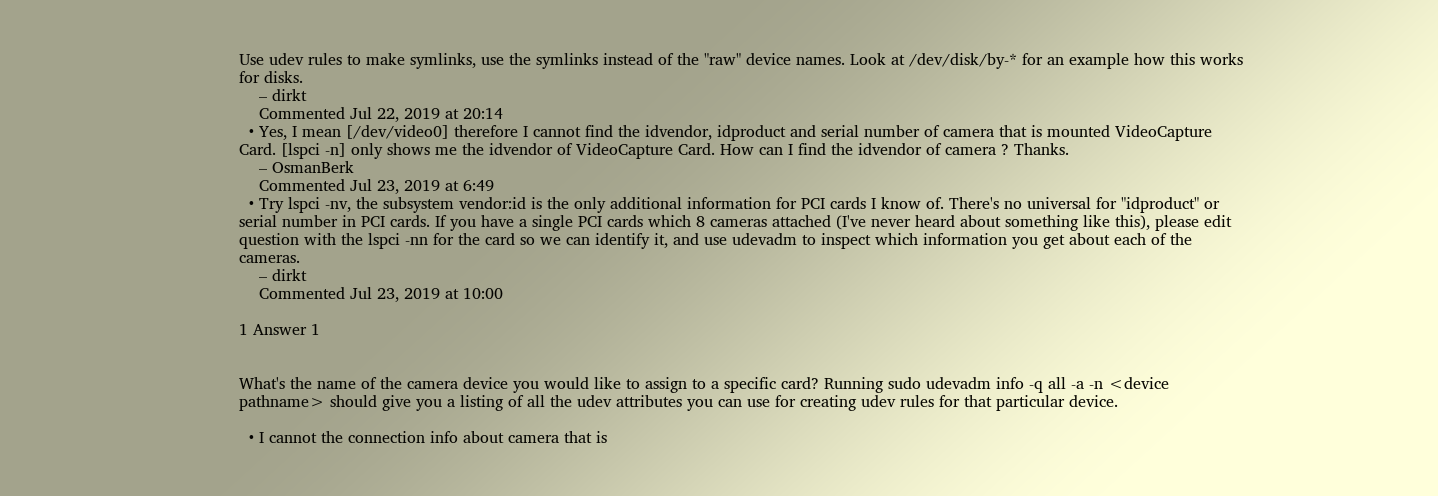Use udev rules to make symlinks, use the symlinks instead of the "raw" device names. Look at /dev/disk/by-* for an example how this works for disks.
    – dirkt
    Commented Jul 22, 2019 at 20:14
  • Yes, I mean [/dev/video0] therefore I cannot find the idvendor, idproduct and serial number of camera that is mounted VideoCapture Card. [lspci -n] only shows me the idvendor of VideoCapture Card. How can I find the idvendor of camera ? Thanks.
    – OsmanBerk
    Commented Jul 23, 2019 at 6:49
  • Try lspci -nv, the subsystem vendor:id is the only additional information for PCI cards I know of. There's no universal for "idproduct" or serial number in PCI cards. If you have a single PCI cards which 8 cameras attached (I've never heard about something like this), please edit question with the lspci -nn for the card so we can identify it, and use udevadm to inspect which information you get about each of the cameras.
    – dirkt
    Commented Jul 23, 2019 at 10:00

1 Answer 1


What's the name of the camera device you would like to assign to a specific card? Running sudo udevadm info -q all -a -n <device pathname> should give you a listing of all the udev attributes you can use for creating udev rules for that particular device.

  • I cannot the connection info about camera that is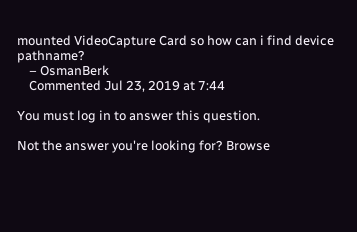mounted VideoCapture Card so how can i find device pathname?
    – OsmanBerk
    Commented Jul 23, 2019 at 7:44

You must log in to answer this question.

Not the answer you're looking for? Browse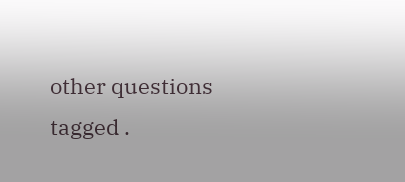other questions tagged .